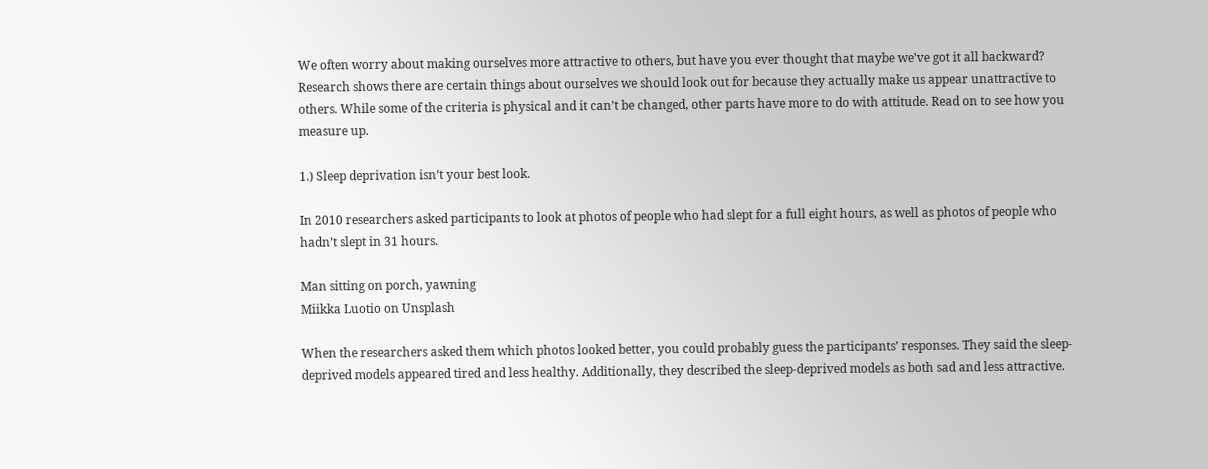We often worry about making ourselves more attractive to others, but have you ever thought that maybe we’ve got it all backward? Research shows there are certain things about ourselves we should look out for because they actually make us appear unattractive to others. While some of the criteria is physical and it can’t be changed, other parts have more to do with attitude. Read on to see how you measure up.

1.) Sleep deprivation isn’t your best look.

In 2010 researchers asked participants to look at photos of people who had slept for a full eight hours, as well as photos of people who hadn’t slept in 31 hours.

Man sitting on porch, yawning
Miikka Luotio on Unsplash

When the researchers asked them which photos looked better, you could probably guess the participants’ responses. They said the sleep-deprived models appeared tired and less healthy. Additionally, they described the sleep-deprived models as both sad and less attractive.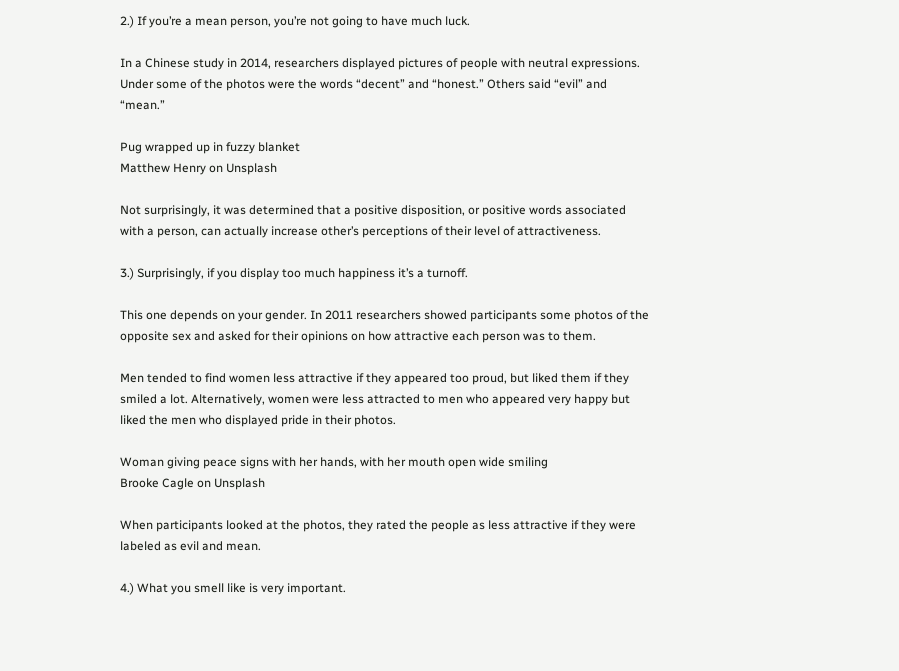2.) If you’re a mean person, you’re not going to have much luck.

In a Chinese study in 2014, researchers displayed pictures of people with neutral expressions. Under some of the photos were the words “decent” and “honest.” Others said “evil” and “mean.”

Pug wrapped up in fuzzy blanket
Matthew Henry on Unsplash

Not surprisingly, it was determined that a positive disposition, or positive words associated with a person, can actually increase other’s perceptions of their level of attractiveness.

3.) Surprisingly, if you display too much happiness it’s a turnoff.

This one depends on your gender. In 2011 researchers showed participants some photos of the opposite sex and asked for their opinions on how attractive each person was to them.

Men tended to find women less attractive if they appeared too proud, but liked them if they smiled a lot. Alternatively, women were less attracted to men who appeared very happy but liked the men who displayed pride in their photos.

Woman giving peace signs with her hands, with her mouth open wide smiling
Brooke Cagle on Unsplash

When participants looked at the photos, they rated the people as less attractive if they were labeled as evil and mean.

4.) What you smell like is very important.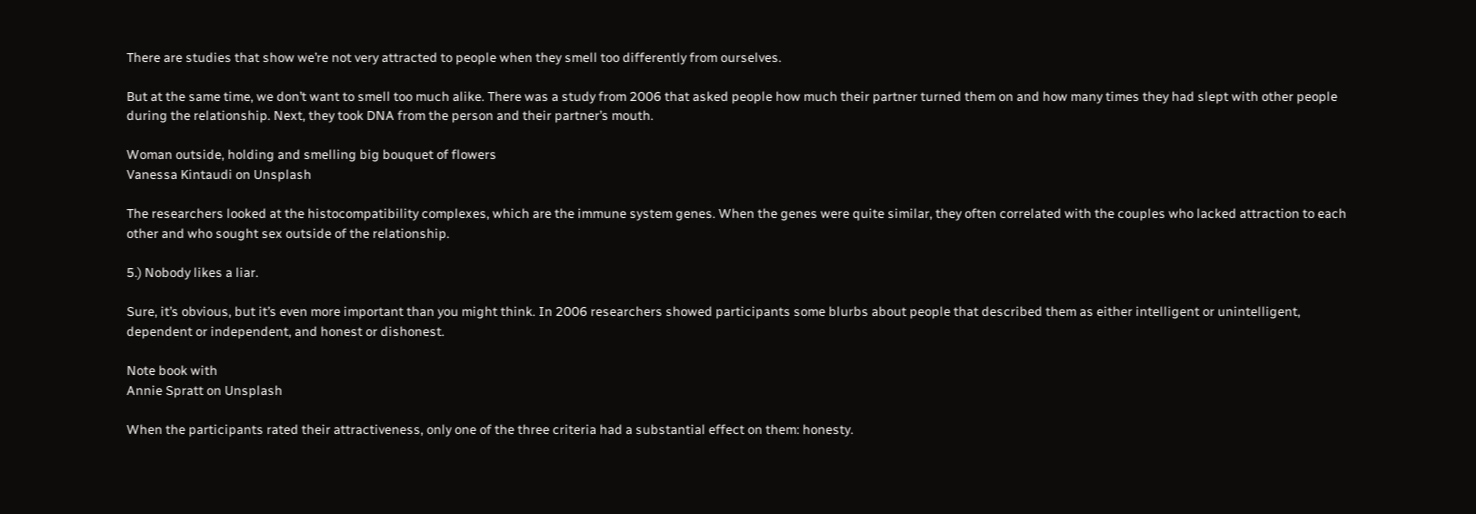There are studies that show we’re not very attracted to people when they smell too differently from ourselves.

But at the same time, we don’t want to smell too much alike. There was a study from 2006 that asked people how much their partner turned them on and how many times they had slept with other people during the relationship. Next, they took DNA from the person and their partner’s mouth.

Woman outside, holding and smelling big bouquet of flowers
Vanessa Kintaudi on Unsplash

The researchers looked at the histocompatibility complexes, which are the immune system genes. When the genes were quite similar, they often correlated with the couples who lacked attraction to each other and who sought sex outside of the relationship.

5.) Nobody likes a liar.

Sure, it’s obvious, but it’s even more important than you might think. In 2006 researchers showed participants some blurbs about people that described them as either intelligent or unintelligent, dependent or independent, and honest or dishonest.

Note book with
Annie Spratt on Unsplash

When the participants rated their attractiveness, only one of the three criteria had a substantial effect on them: honesty.